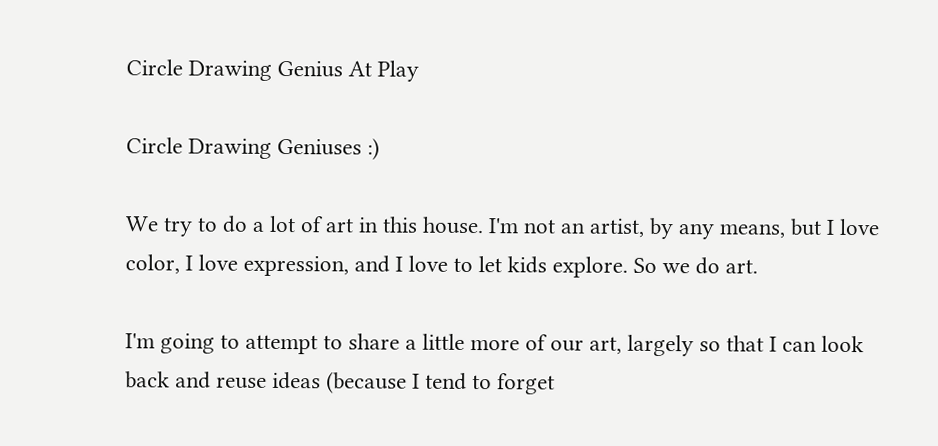Circle Drawing Genius At Play

Circle Drawing Geniuses :)

We try to do a lot of art in this house. I'm not an artist, by any means, but I love color, I love expression, and I love to let kids explore. So we do art.

I'm going to attempt to share a little more of our art, largely so that I can look back and reuse ideas (because I tend to forget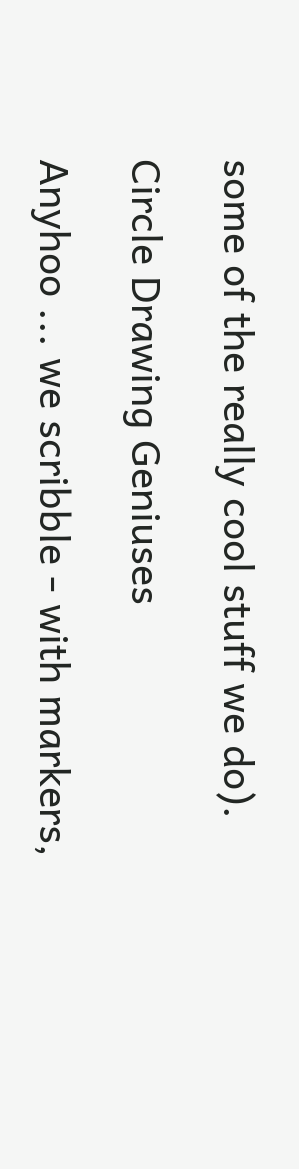some of the really cool stuff we do).

Circle Drawing Geniuses

Anyhoo ... we scribble - with markers,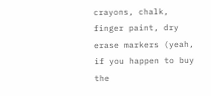crayons, chalk, finger paint, dry erase markers (yeah, if you happen to buy the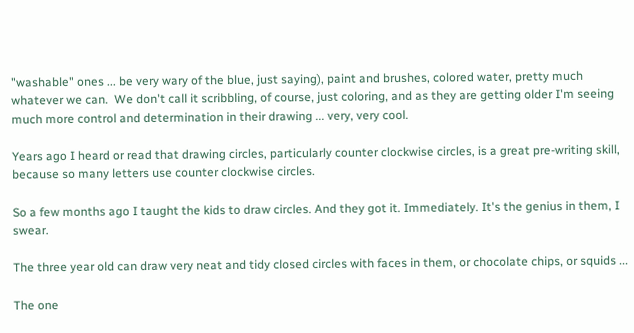"washable" ones ... be very wary of the blue, just saying), paint and brushes, colored water, pretty much whatever we can.  We don't call it scribbling, of course, just coloring, and as they are getting older I'm seeing much more control and determination in their drawing ... very, very cool.

Years ago I heard or read that drawing circles, particularly counter clockwise circles, is a great pre-writing skill, because so many letters use counter clockwise circles.

So a few months ago I taught the kids to draw circles. And they got it. Immediately. It's the genius in them, I swear.

The three year old can draw very neat and tidy closed circles with faces in them, or chocolate chips, or squids ...

The one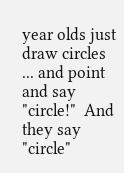year olds just draw circles ... and point and say "circle!"  And they say "circle"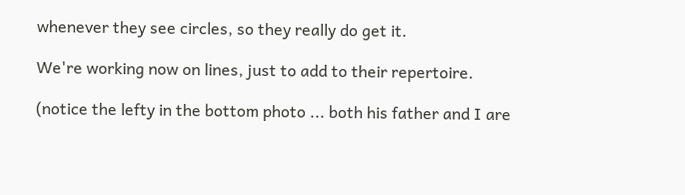whenever they see circles, so they really do get it.

We're working now on lines, just to add to their repertoire.

(notice the lefty in the bottom photo ... both his father and I are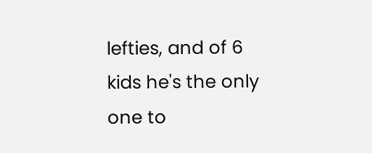lefties, and of 6 kids he's the only one to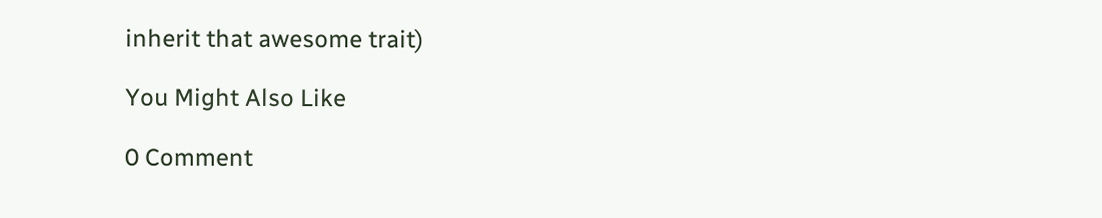inherit that awesome trait)

You Might Also Like

0 Comment